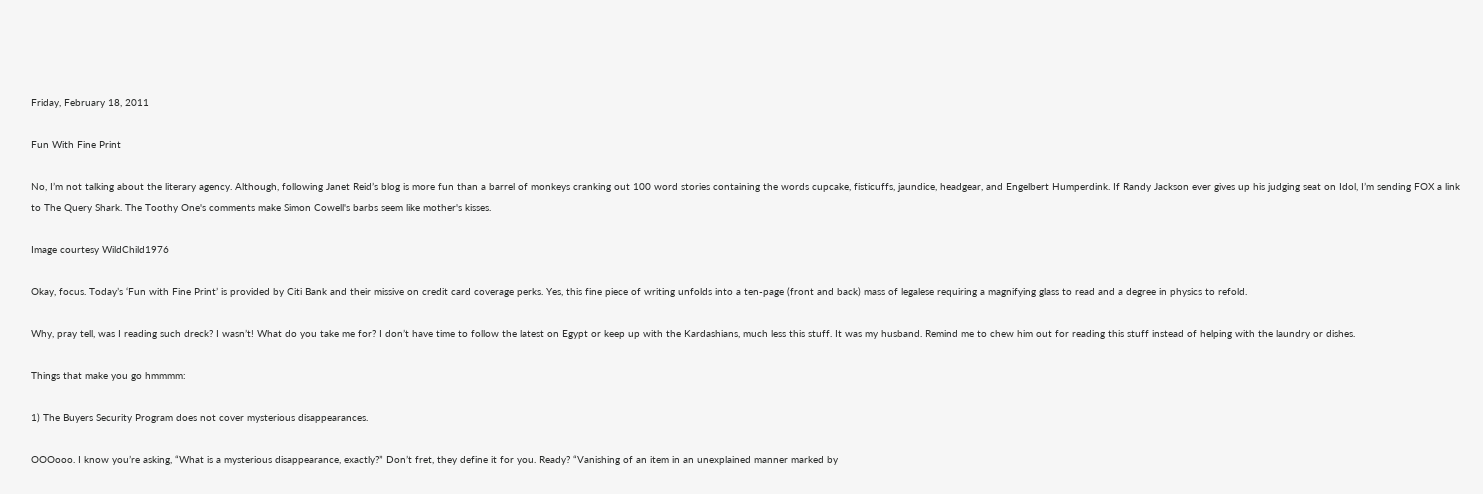Friday, February 18, 2011

Fun With Fine Print

No, I’m not talking about the literary agency. Although, following Janet Reid’s blog is more fun than a barrel of monkeys cranking out 100 word stories containing the words cupcake, fisticuffs, jaundice, headgear, and Engelbert Humperdink. If Randy Jackson ever gives up his judging seat on Idol, I’m sending FOX a link to The Query Shark. The Toothy One's comments make Simon Cowell's barbs seem like mother's kisses.

Image courtesy WildChild1976

Okay, focus. Today’s ‘Fun with Fine Print’ is provided by Citi Bank and their missive on credit card coverage perks. Yes, this fine piece of writing unfolds into a ten-page (front and back) mass of legalese requiring a magnifying glass to read and a degree in physics to refold.

Why, pray tell, was I reading such dreck? I wasn’t! What do you take me for? I don’t have time to follow the latest on Egypt or keep up with the Kardashians, much less this stuff. It was my husband. Remind me to chew him out for reading this stuff instead of helping with the laundry or dishes.

Things that make you go hmmmm:

1) The Buyers Security Program does not cover mysterious disappearances.

OOOooo. I know you’re asking, “What is a mysterious disappearance, exactly?” Don’t fret, they define it for you. Ready? “Vanishing of an item in an unexplained manner marked by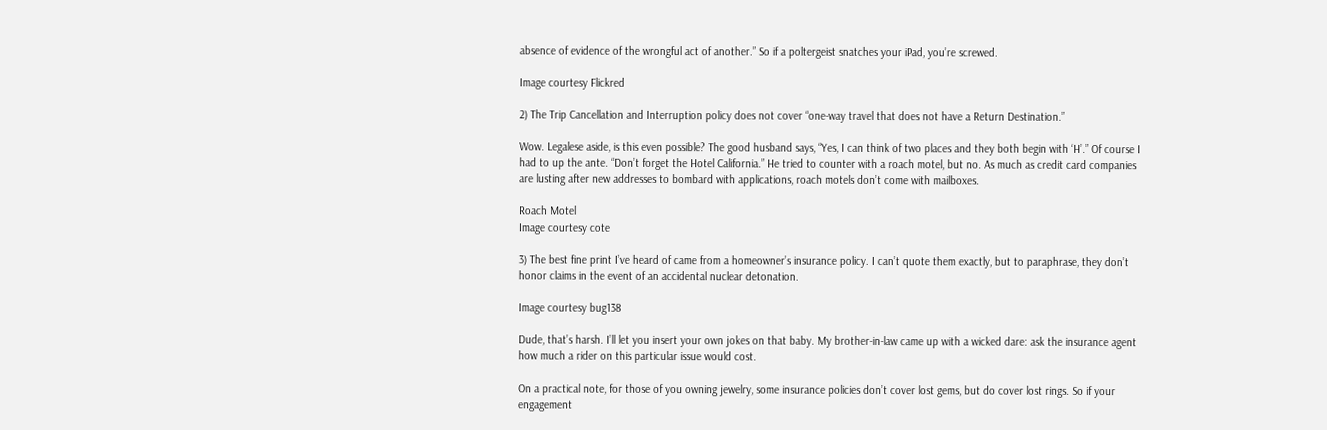absence of evidence of the wrongful act of another.” So if a poltergeist snatches your iPad, you’re screwed.

Image courtesy Flickred

2) The Trip Cancellation and Interruption policy does not cover “one-way travel that does not have a Return Destination.”

Wow. Legalese aside, is this even possible? The good husband says, “Yes, I can think of two places and they both begin with ‘H’.” Of course I had to up the ante. “Don’t forget the Hotel California.” He tried to counter with a roach motel, but no. As much as credit card companies are lusting after new addresses to bombard with applications, roach motels don’t come with mailboxes.

Roach Motel
Image courtesy cote

3) The best fine print I’ve heard of came from a homeowner’s insurance policy. I can’t quote them exactly, but to paraphrase, they don’t honor claims in the event of an accidental nuclear detonation.

Image courtesy bug138

Dude, that’s harsh. I’ll let you insert your own jokes on that baby. My brother-in-law came up with a wicked dare: ask the insurance agent how much a rider on this particular issue would cost.

On a practical note, for those of you owning jewelry, some insurance policies don’t cover lost gems, but do cover lost rings. So if your engagement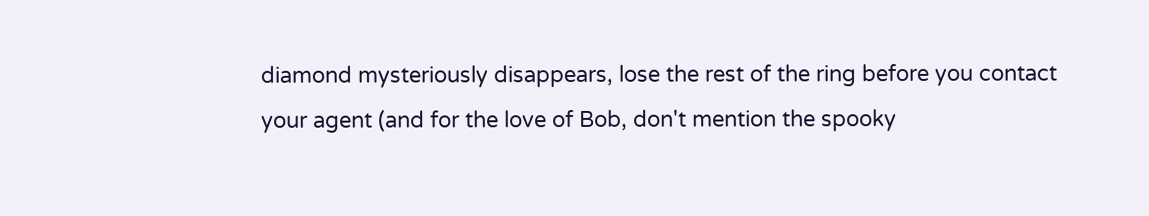diamond mysteriously disappears, lose the rest of the ring before you contact your agent (and for the love of Bob, don't mention the spooky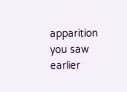apparition you saw earlier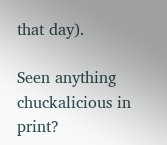that day).

Seen anything chuckalicious in print?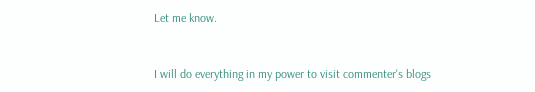Let me know.


I will do everything in my power to visit commenter's blogs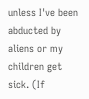unless I've been abducted by aliens or my children get sick. (If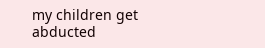my children get abducted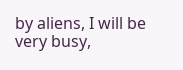by aliens, I will be very busy,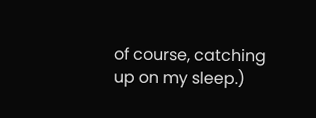of course, catching up on my sleep.)